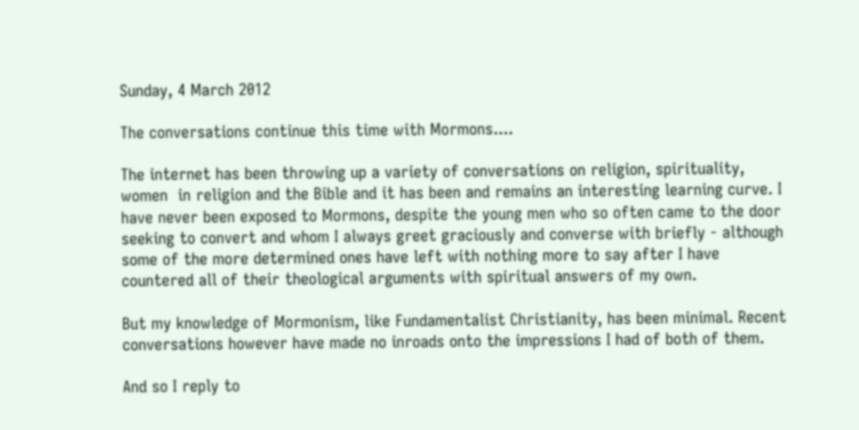Sunday, 4 March 2012

The conversations continue this time with Mormons....

The internet has been throwing up a variety of conversations on religion, spirituality, women  in religion and the Bible and it has been and remains an interesting learning curve. I have never been exposed to Mormons, despite the young men who so often came to the door seeking to convert and whom I always greet graciously and converse with briefly - although some of the more determined ones have left with nothing more to say after I have countered all of their theological arguments with spiritual answers of my own.

But my knowledge of Mormonism, like Fundamentalist Christianity, has been minimal. Recent conversations however have made no inroads onto the impressions I had of both of them.

And so I reply to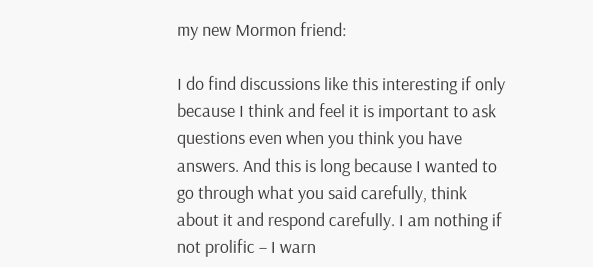my new Mormon friend:

I do find discussions like this interesting if only because I think and feel it is important to ask questions even when you think you have answers. And this is long because I wanted to go through what you said carefully, think about it and respond carefully. I am nothing if not prolific – I warn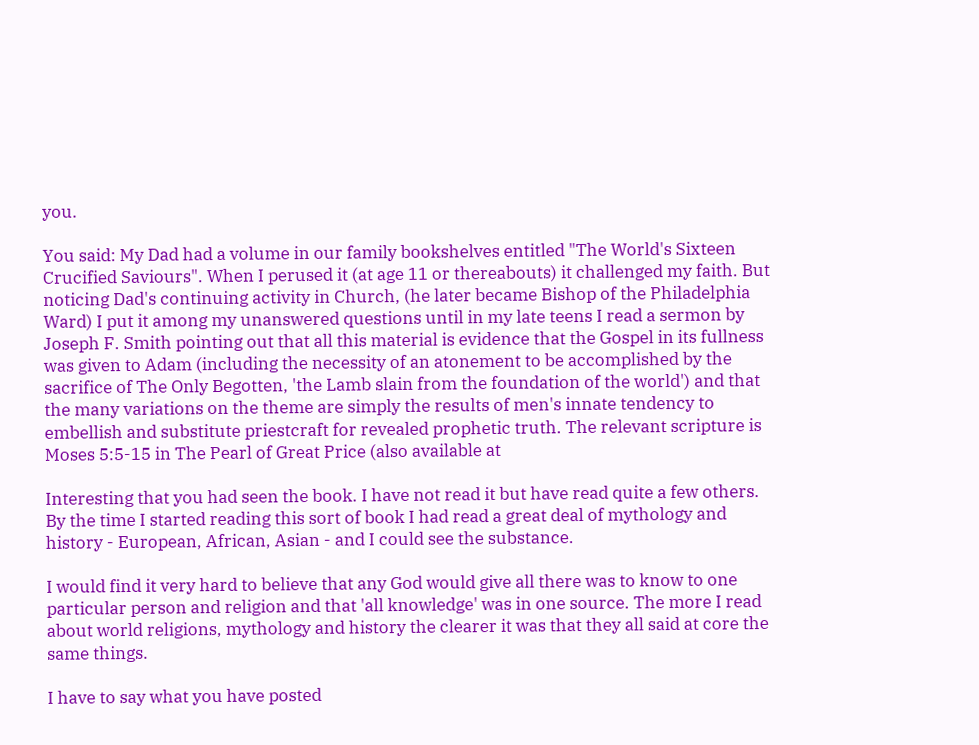you.

You said: My Dad had a volume in our family bookshelves entitled "The World's Sixteen Crucified Saviours". When I perused it (at age 11 or thereabouts) it challenged my faith. But noticing Dad's continuing activity in Church, (he later became Bishop of the Philadelphia Ward) I put it among my unanswered questions until in my late teens I read a sermon by Joseph F. Smith pointing out that all this material is evidence that the Gospel in its fullness was given to Adam (including the necessity of an atonement to be accomplished by the sacrifice of The Only Begotten, 'the Lamb slain from the foundation of the world') and that the many variations on the theme are simply the results of men's innate tendency to embellish and substitute priestcraft for revealed prophetic truth. The relevant scripture is Moses 5:5-15 in The Pearl of Great Price (also available at

Interesting that you had seen the book. I have not read it but have read quite a few others. By the time I started reading this sort of book I had read a great deal of mythology and history - European, African, Asian - and I could see the substance.

I would find it very hard to believe that any God would give all there was to know to one particular person and religion and that 'all knowledge' was in one source. The more I read about world religions, mythology and history the clearer it was that they all said at core the same things.

I have to say what you have posted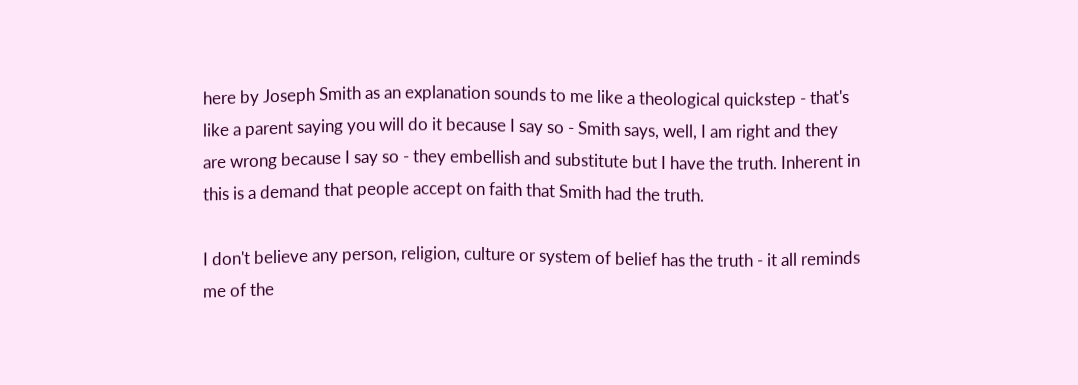here by Joseph Smith as an explanation sounds to me like a theological quickstep - that's like a parent saying you will do it because I say so - Smith says, well, I am right and they are wrong because I say so - they embellish and substitute but I have the truth. Inherent in this is a demand that people accept on faith that Smith had the truth.

I don't believe any person, religion, culture or system of belief has the truth - it all reminds me of the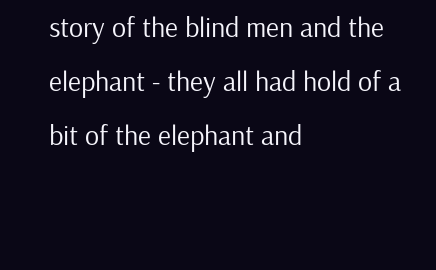story of the blind men and the elephant - they all had hold of a bit of the elephant and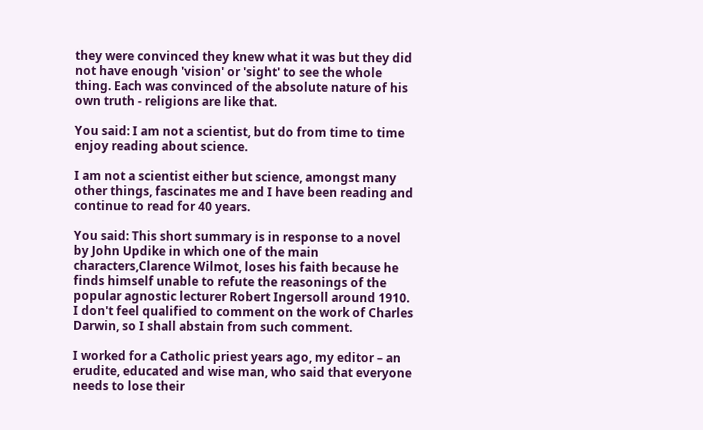they were convinced they knew what it was but they did not have enough 'vision' or 'sight' to see the whole thing. Each was convinced of the absolute nature of his own truth - religions are like that.

You said: I am not a scientist, but do from time to time enjoy reading about science.

I am not a scientist either but science, amongst many other things, fascinates me and I have been reading and continue to read for 40 years.

You said: This short summary is in response to a novel by John Updike in which one of the main characters,Clarence Wilmot, loses his faith because he finds himself unable to refute the reasonings of the popular agnostic lecturer Robert Ingersoll around 1910. I don't feel qualified to comment on the work of Charles Darwin, so I shall abstain from such comment.

I worked for a Catholic priest years ago, my editor – an erudite, educated and wise man, who said that everyone needs to lose their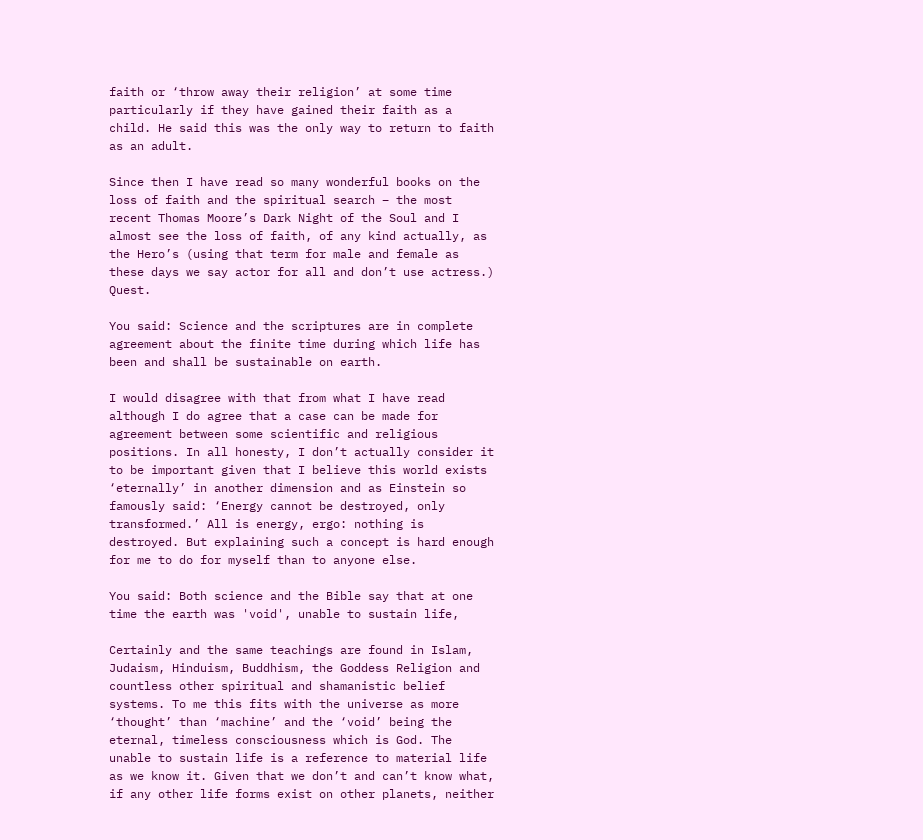faith or ‘throw away their religion’ at some time particularly if they have gained their faith as a child. He said this was the only way to return to faith as an adult.

Since then I have read so many wonderful books on the loss of faith and the spiritual search – the most recent Thomas Moore’s Dark Night of the Soul and I almost see the loss of faith, of any kind actually, as the Hero’s (using that term for male and female as these days we say actor for all and don’t use actress.) Quest.

You said: Science and the scriptures are in complete agreement about the finite time during which life has been and shall be sustainable on earth.

I would disagree with that from what I have read although I do agree that a case can be made for agreement between some scientific and religious positions. In all honesty, I don’t actually consider it to be important given that I believe this world exists ‘eternally’ in another dimension and as Einstein so famously said: ‘Energy cannot be destroyed, only transformed.’ All is energy, ergo: nothing is destroyed. But explaining such a concept is hard enough for me to do for myself than to anyone else.

You said: Both science and the Bible say that at one time the earth was 'void', unable to sustain life,

Certainly and the same teachings are found in Islam, Judaism, Hinduism, Buddhism, the Goddess Religion and countless other spiritual and shamanistic belief systems. To me this fits with the universe as more ‘thought’ than ‘machine’ and the ‘void’ being the eternal, timeless consciousness which is God. The unable to sustain life is a reference to material life as we know it. Given that we don’t and can’t know what, if any other life forms exist on other planets, neither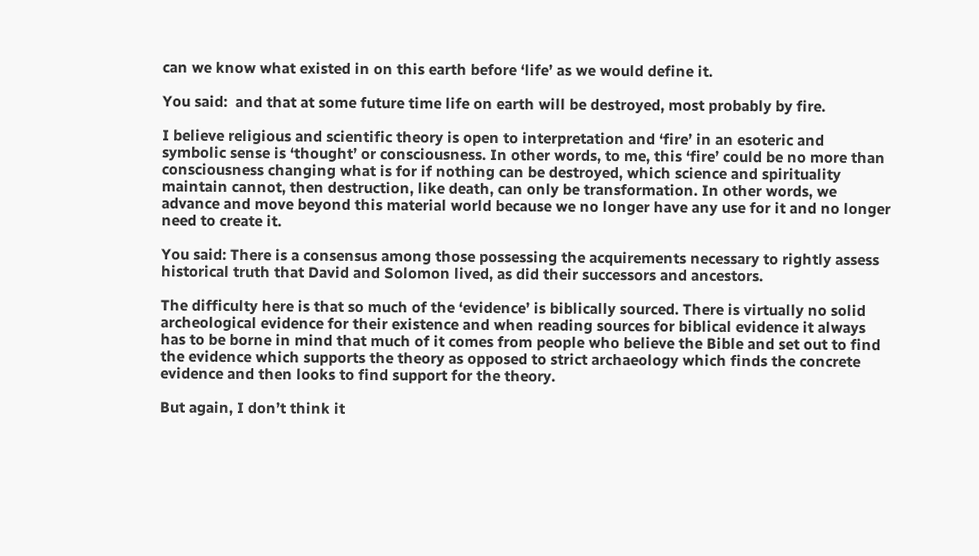can we know what existed in on this earth before ‘life’ as we would define it.

You said:  and that at some future time life on earth will be destroyed, most probably by fire.

I believe religious and scientific theory is open to interpretation and ‘fire’ in an esoteric and symbolic sense is ‘thought’ or consciousness. In other words, to me, this ‘fire’ could be no more than consciousness changing what is for if nothing can be destroyed, which science and spirituality maintain cannot, then destruction, like death, can only be transformation. In other words, we advance and move beyond this material world because we no longer have any use for it and no longer need to create it.

You said: There is a consensus among those possessing the acquirements necessary to rightly assess historical truth that David and Solomon lived, as did their successors and ancestors.

The difficulty here is that so much of the ‘evidence’ is biblically sourced. There is virtually no solid archeological evidence for their existence and when reading sources for biblical evidence it always has to be borne in mind that much of it comes from people who believe the Bible and set out to find the evidence which supports the theory as opposed to strict archaeology which finds the concrete evidence and then looks to find support for the theory.

But again, I don’t think it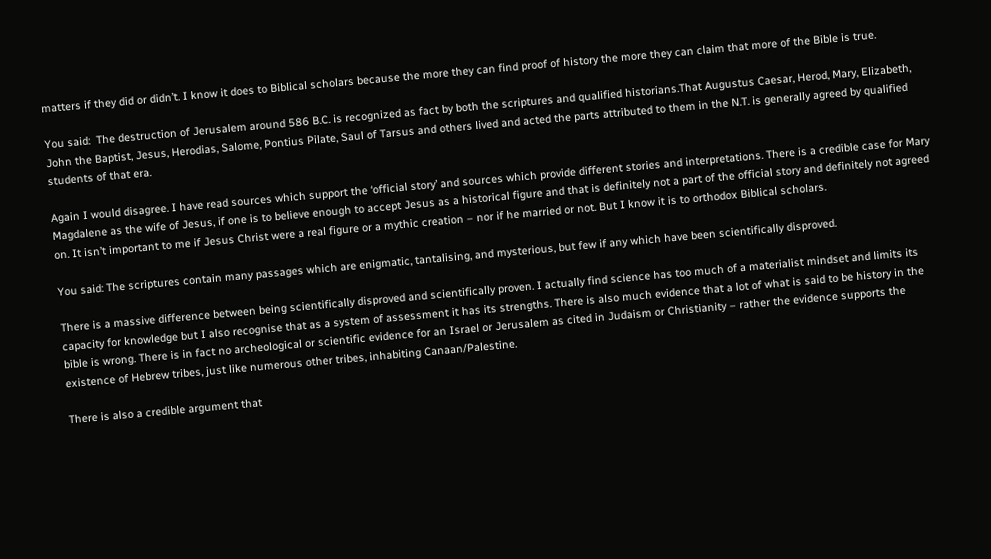matters if they did or didn’t. I know it does to Biblical scholars because the more they can find proof of history the more they can claim that more of the Bible is true.

You said:  The destruction of Jerusalem around 586 B.C. is recognized as fact by both the scriptures and qualified historians.That Augustus Caesar, Herod, Mary, Elizabeth, John the Baptist, Jesus, Herodias, Salome, Pontius Pilate, Saul of Tarsus and others lived and acted the parts attributed to them in the N.T. is generally agreed by qualified students of that era.

Again I would disagree. I have read sources which support the ‘official story’ and sources which provide different stories and interpretations. There is a credible case for Mary Magdalene as the wife of Jesus, if one is to believe enough to accept Jesus as a historical figure and that is definitely not a part of the official story and definitely not agreed on. It isn’t important to me if Jesus Christ were a real figure or a mythic creation – nor if he married or not. But I know it is to orthodox Biblical scholars.

You said: The scriptures contain many passages which are enigmatic, tantalising, and mysterious, but few if any which have been scientifically disproved.

There is a massive difference between being scientifically disproved and scientifically proven. I actually find science has too much of a materialist mindset and limits its capacity for knowledge but I also recognise that as a system of assessment it has its strengths. There is also much evidence that a lot of what is said to be history in the bible is wrong. There is in fact no archeological or scientific evidence for an Israel or Jerusalem as cited in Judaism or Christianity – rather the evidence supports the existence of Hebrew tribes, just like numerous other tribes, inhabiting Canaan/Palestine.

There is also a credible argument that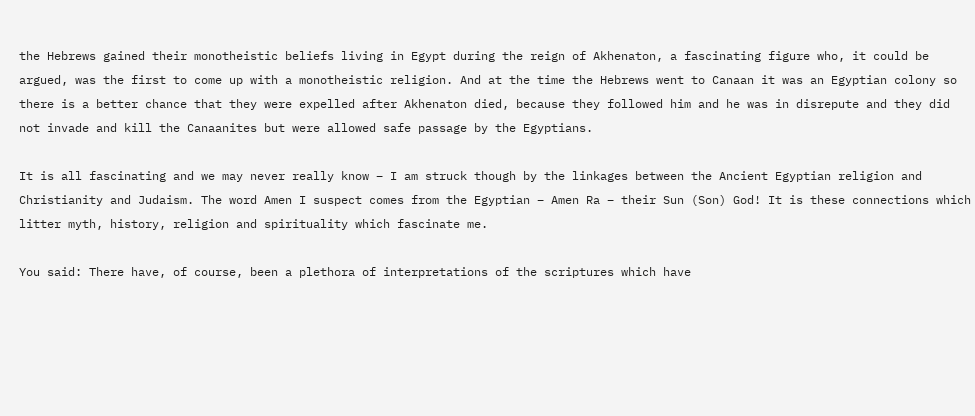the Hebrews gained their monotheistic beliefs living in Egypt during the reign of Akhenaton, a fascinating figure who, it could be argued, was the first to come up with a monotheistic religion. And at the time the Hebrews went to Canaan it was an Egyptian colony so there is a better chance that they were expelled after Akhenaton died, because they followed him and he was in disrepute and they did not invade and kill the Canaanites but were allowed safe passage by the Egyptians.

It is all fascinating and we may never really know – I am struck though by the linkages between the Ancient Egyptian religion and Christianity and Judaism. The word Amen I suspect comes from the Egyptian – Amen Ra – their Sun (Son) God! It is these connections which litter myth, history, religion and spirituality which fascinate me.

You said: There have, of course, been a plethora of interpretations of the scriptures which have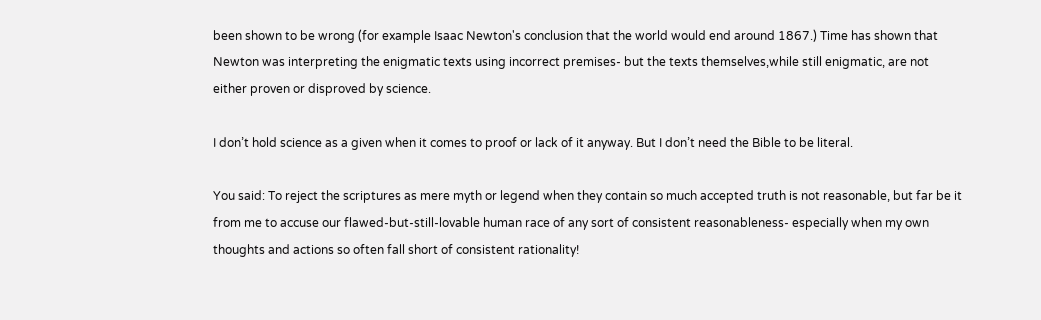been shown to be wrong (for example Isaac Newton's conclusion that the world would end around 1867.) Time has shown that Newton was interpreting the enigmatic texts using incorrect premises- but the texts themselves,while still enigmatic, are not either proven or disproved by science.

I don’t hold science as a given when it comes to proof or lack of it anyway. But I don’t need the Bible to be literal.

You said: To reject the scriptures as mere myth or legend when they contain so much accepted truth is not reasonable, but far be it from me to accuse our flawed-but-still-lovable human race of any sort of consistent reasonableness- especially when my own thoughts and actions so often fall short of consistent rationality!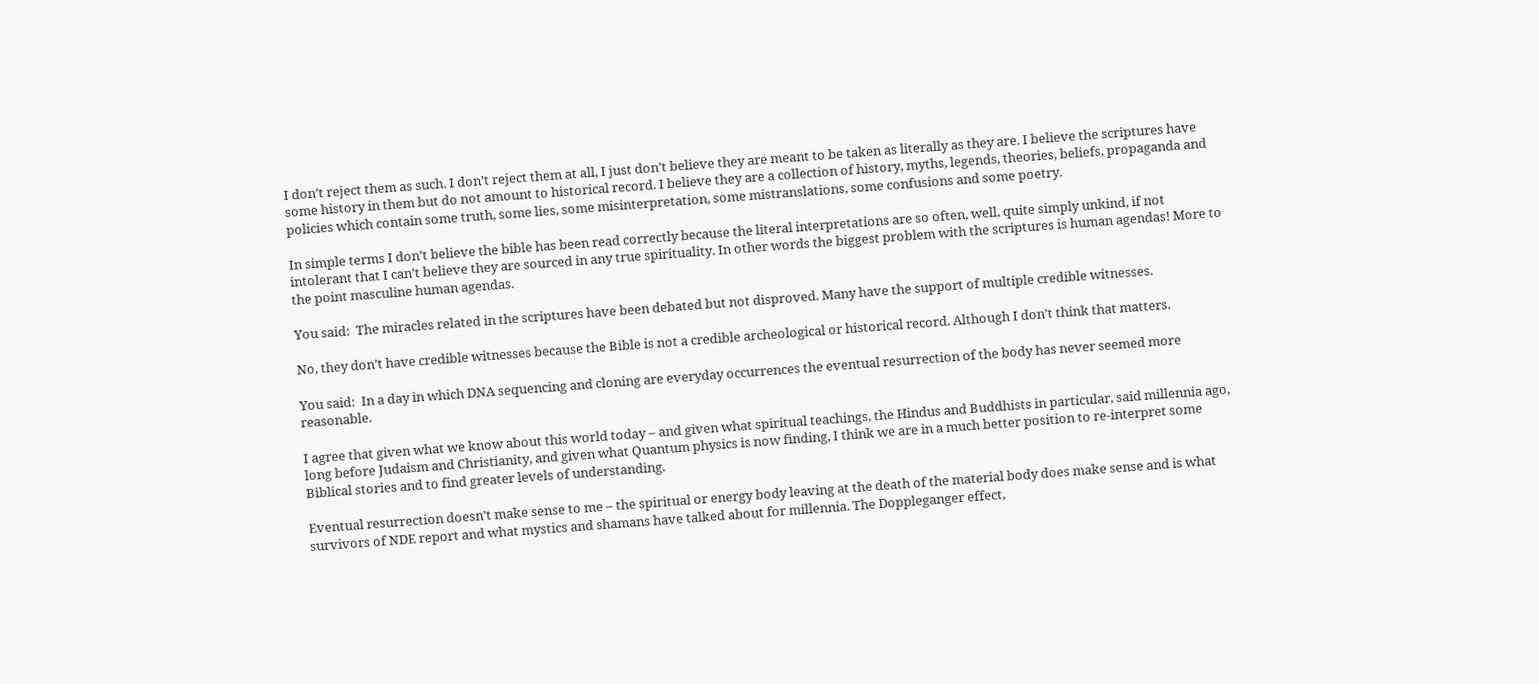I don’t reject them as such. I don’t reject them at all, I just don’t believe they are meant to be taken as literally as they are. I believe the scriptures have some history in them but do not amount to historical record. I believe they are a collection of history, myths, legends, theories, beliefs, propaganda and policies which contain some truth, some lies, some misinterpretation, some mistranslations, some confusions and some poetry.

In simple terms I don’t believe the bible has been read correctly because the literal interpretations are so often, well, quite simply unkind, if not intolerant that I can’t believe they are sourced in any true spirituality. In other words the biggest problem with the scriptures is human agendas! More to the point masculine human agendas.

You said:  The miracles related in the scriptures have been debated but not disproved. Many have the support of multiple credible witnesses.

No, they don’t have credible witnesses because the Bible is not a credible archeological or historical record. Although I don’t think that matters.

You said:  In a day in which DNA sequencing and cloning are everyday occurrences the eventual resurrection of the body has never seemed more reasonable.

I agree that given what we know about this world today – and given what spiritual teachings, the Hindus and Buddhists in particular, said millennia ago, long before Judaism and Christianity, and given what Quantum physics is now finding, I think we are in a much better position to re-interpret some Biblical stories and to find greater levels of understanding.

Eventual resurrection doesn’t make sense to me – the spiritual or energy body leaving at the death of the material body does make sense and is what survivors of NDE report and what mystics and shamans have talked about for millennia. The Doppleganger effect,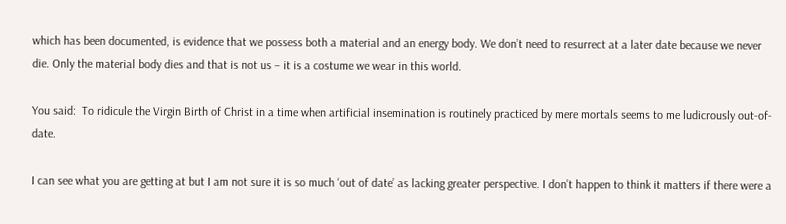which has been documented, is evidence that we possess both a material and an energy body. We don’t need to resurrect at a later date because we never die. Only the material body dies and that is not us – it is a costume we wear in this world.

You said:  To ridicule the Virgin Birth of Christ in a time when artificial insemination is routinely practiced by mere mortals seems to me ludicrously out-of-date.

I can see what you are getting at but I am not sure it is so much ‘out of date’ as lacking greater perspective. I don’t happen to think it matters if there were a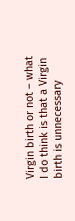Virgin birth or not – what I do think is that a Virgin birth is unnecessary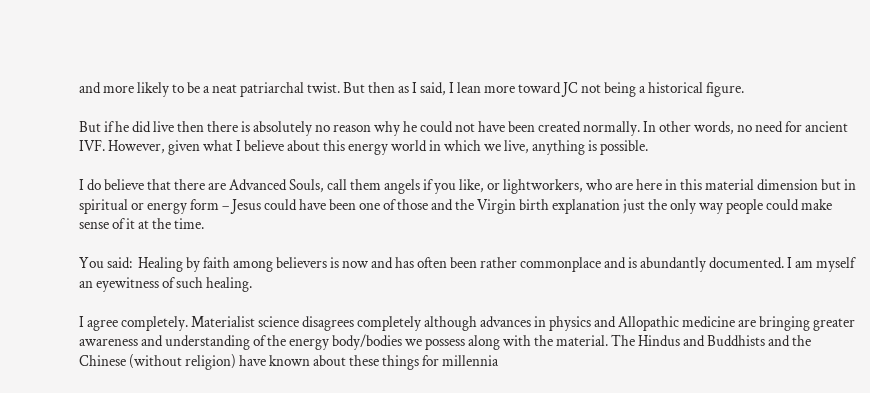and more likely to be a neat patriarchal twist. But then as I said, I lean more toward JC not being a historical figure.

But if he did live then there is absolutely no reason why he could not have been created normally. In other words, no need for ancient IVF. However, given what I believe about this energy world in which we live, anything is possible.

I do believe that there are Advanced Souls, call them angels if you like, or lightworkers, who are here in this material dimension but in spiritual or energy form – Jesus could have been one of those and the Virgin birth explanation just the only way people could make sense of it at the time.

You said:  Healing by faith among believers is now and has often been rather commonplace and is abundantly documented. I am myself an eyewitness of such healing.

I agree completely. Materialist science disagrees completely although advances in physics and Allopathic medicine are bringing greater awareness and understanding of the energy body/bodies we possess along with the material. The Hindus and Buddhists and the Chinese (without religion) have known about these things for millennia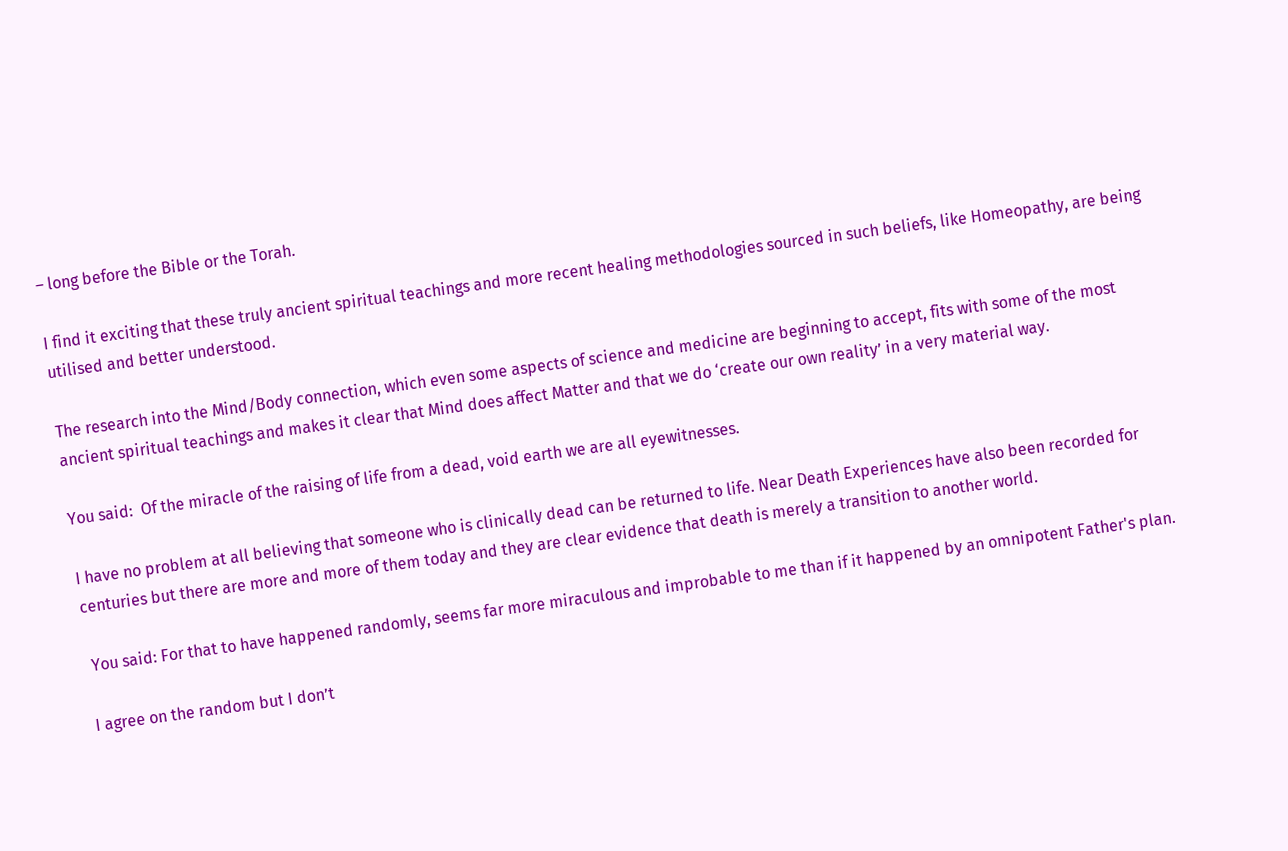– long before the Bible or the Torah.

I find it exciting that these truly ancient spiritual teachings and more recent healing methodologies sourced in such beliefs, like Homeopathy, are being utilised and better understood.

The research into the Mind/Body connection, which even some aspects of science and medicine are beginning to accept, fits with some of the most ancient spiritual teachings and makes it clear that Mind does affect Matter and that we do ‘create our own reality’ in a very material way.

You said:  Of the miracle of the raising of life from a dead, void earth we are all eyewitnesses.

I have no problem at all believing that someone who is clinically dead can be returned to life. Near Death Experiences have also been recorded for centuries but there are more and more of them today and they are clear evidence that death is merely a transition to another world.

 You said: For that to have happened randomly, seems far more miraculous and improbable to me than if it happened by an omnipotent Father's plan.

I agree on the random but I don’t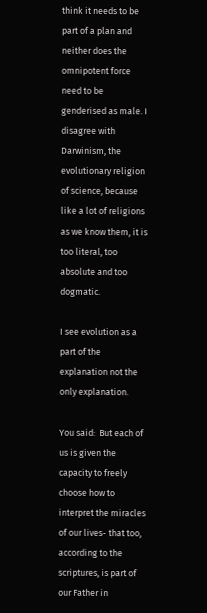think it needs to be part of a plan and neither does the omnipotent force need to be genderised as male. I disagree with Darwinism, the evolutionary religion of science, because like a lot of religions as we know them, it is too literal, too absolute and too dogmatic.

I see evolution as a part of the explanation not the only explanation.

You said:  But each of us is given the capacity to freely choose how to interpret the miracles of our lives- that too, according to the scriptures, is part of our Father in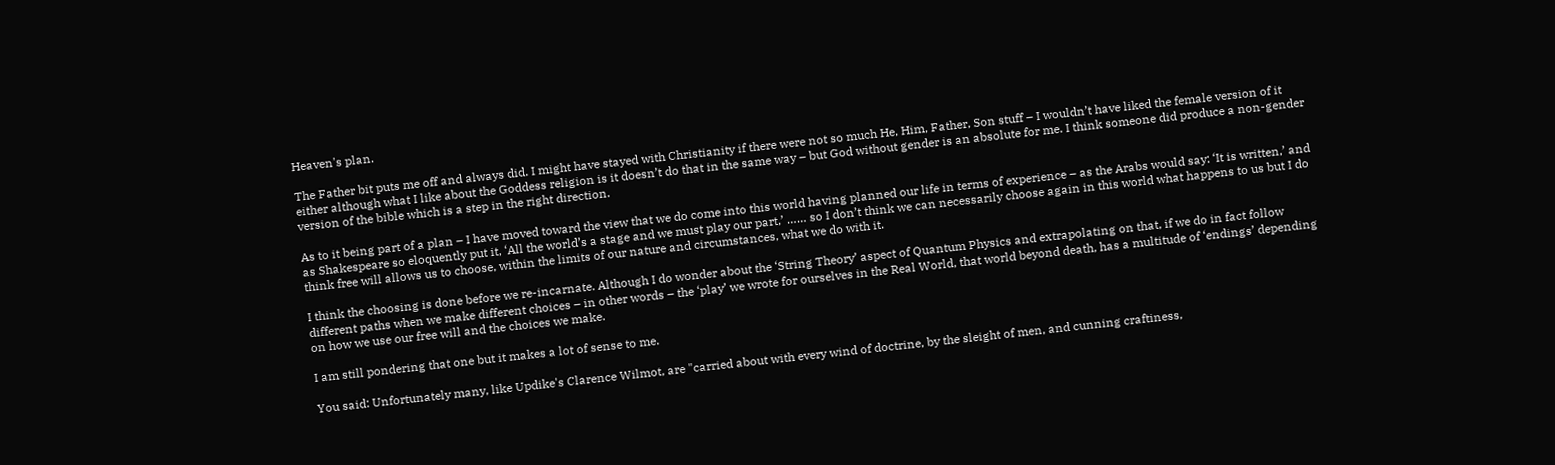Heaven's plan.

The Father bit puts me off and always did. I might have stayed with Christianity if there were not so much He, Him, Father, Son stuff – I wouldn’t have liked the female version of it either although what I like about the Goddess religion is it doesn’t do that in the same way – but God without gender is an absolute for me. I think someone did produce a non-gender version of the bible which is a step in the right direction.

As to it being part of a plan – I have moved toward the view that we do come into this world having planned our life in terms of experience – as the Arabs would say: ‘It is written,’ and as Shakespeare so eloquently put it, ‘All the world’s a stage and we must play our part,’ …… so I don’t think we can necessarily choose again in this world what happens to us but I do think free will allows us to choose, within the limits of our nature and circumstances, what we do with it.

I think the choosing is done before we re-incarnate. Although I do wonder about the ‘String Theory’ aspect of Quantum Physics and extrapolating on that, if we do in fact follow different paths when we make different choices – in other words – the ‘play’ we wrote for ourselves in the Real World, that world beyond death, has a multitude of ‘endings’ depending on how we use our free will and the choices we make.

I am still pondering that one but it makes a lot of sense to me.

You said: Unfortunately many, like Updike's Clarence Wilmot, are "carried about with every wind of doctrine, by the sleight of men, and cunning craftiness,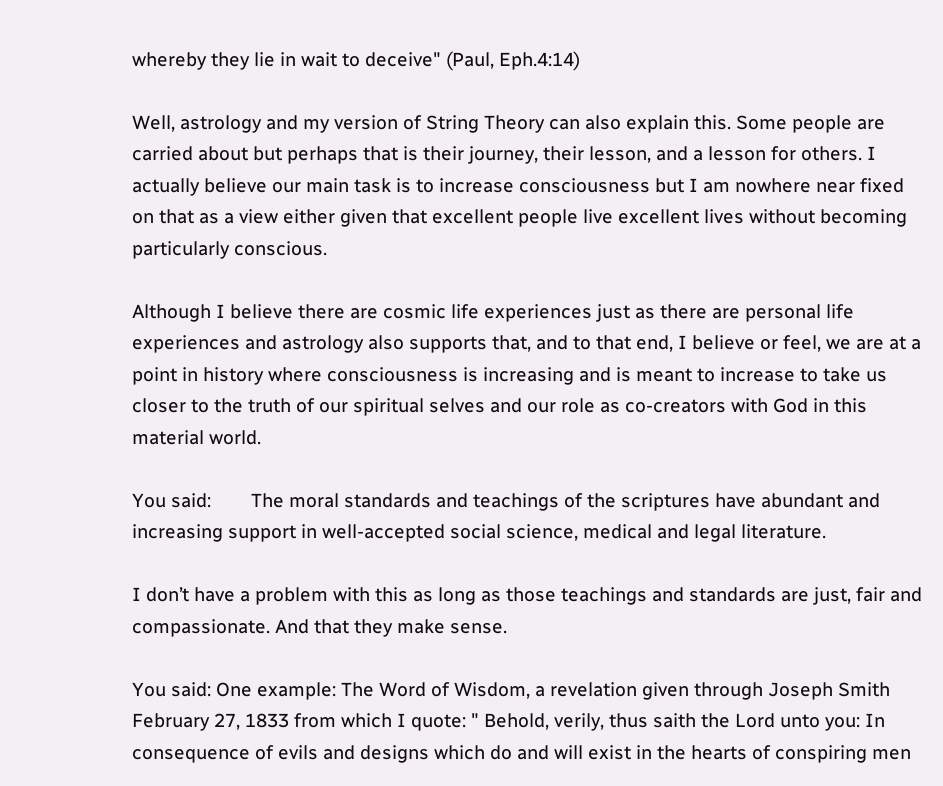whereby they lie in wait to deceive" (Paul, Eph.4:14)

Well, astrology and my version of String Theory can also explain this. Some people are carried about but perhaps that is their journey, their lesson, and a lesson for others. I actually believe our main task is to increase consciousness but I am nowhere near fixed on that as a view either given that excellent people live excellent lives without becoming particularly conscious.

Although I believe there are cosmic life experiences just as there are personal life experiences and astrology also supports that, and to that end, I believe or feel, we are at a point in history where consciousness is increasing and is meant to increase to take us closer to the truth of our spiritual selves and our role as co-creators with God in this material world.

You said:        The moral standards and teachings of the scriptures have abundant and increasing support in well-accepted social science, medical and legal literature.

I don’t have a problem with this as long as those teachings and standards are just, fair and compassionate. And that they make sense.

You said: One example: The Word of Wisdom, a revelation given through Joseph Smith February 27, 1833 from which I quote: " Behold, verily, thus saith the Lord unto you: In consequence of evils and designs which do and will exist in the hearts of conspiring men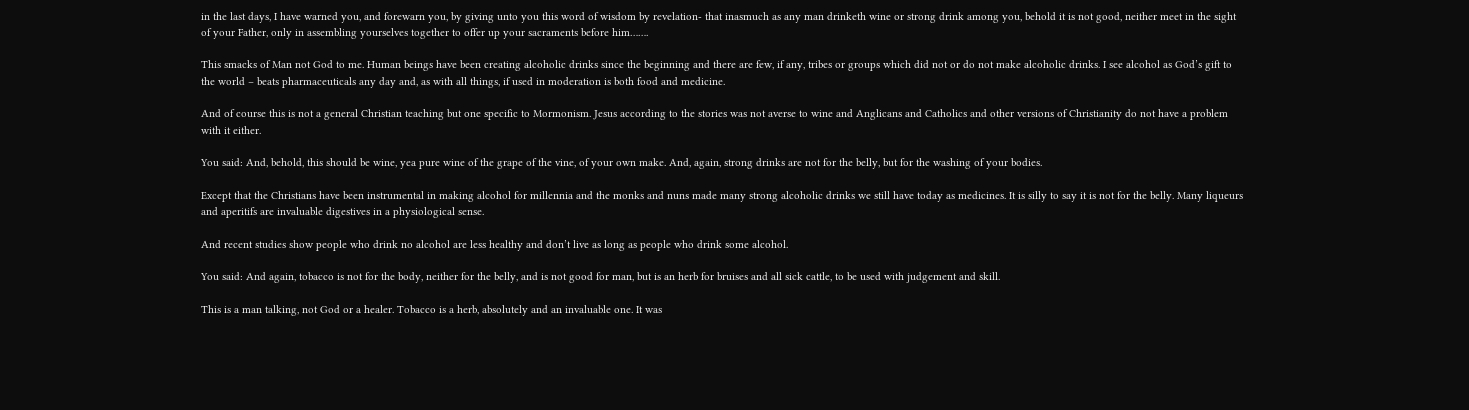in the last days, I have warned you, and forewarn you, by giving unto you this word of wisdom by revelation- that inasmuch as any man drinketh wine or strong drink among you, behold it is not good, neither meet in the sight of your Father, only in assembling yourselves together to offer up your sacraments before him…….

This smacks of Man not God to me. Human beings have been creating alcoholic drinks since the beginning and there are few, if any, tribes or groups which did not or do not make alcoholic drinks. I see alcohol as God’s gift to the world – beats pharmaceuticals any day and, as with all things, if used in moderation is both food and medicine.

And of course this is not a general Christian teaching but one specific to Mormonism. Jesus according to the stories was not averse to wine and Anglicans and Catholics and other versions of Christianity do not have a problem with it either.

You said: And, behold, this should be wine, yea pure wine of the grape of the vine, of your own make. And, again, strong drinks are not for the belly, but for the washing of your bodies.

Except that the Christians have been instrumental in making alcohol for millennia and the monks and nuns made many strong alcoholic drinks we still have today as medicines. It is silly to say it is not for the belly. Many liqueurs and aperitifs are invaluable digestives in a physiological sense.

And recent studies show people who drink no alcohol are less healthy and don’t live as long as people who drink some alcohol.

You said: And again, tobacco is not for the body, neither for the belly, and is not good for man, but is an herb for bruises and all sick cattle, to be used with judgement and skill.

This is a man talking, not God or a healer. Tobacco is a herb, absolutely and an invaluable one. It was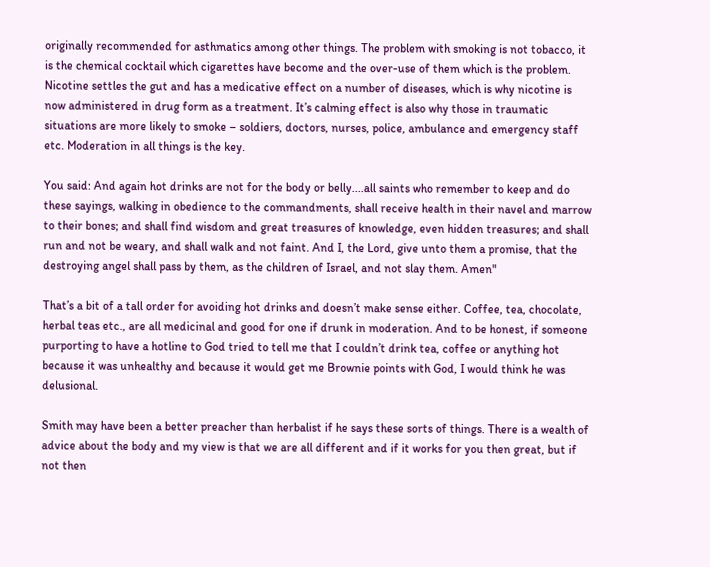originally recommended for asthmatics among other things. The problem with smoking is not tobacco, it is the chemical cocktail which cigarettes have become and the over-use of them which is the problem. Nicotine settles the gut and has a medicative effect on a number of diseases, which is why nicotine is now administered in drug form as a treatment. It’s calming effect is also why those in traumatic situations are more likely to smoke – soldiers, doctors, nurses, police, ambulance and emergency staff etc. Moderation in all things is the key.

You said: And again hot drinks are not for the body or belly....all saints who remember to keep and do these sayings, walking in obedience to the commandments, shall receive health in their navel and marrow to their bones; and shall find wisdom and great treasures of knowledge, even hidden treasures; and shall run and not be weary, and shall walk and not faint. And I, the Lord, give unto them a promise, that the destroying angel shall pass by them, as the children of Israel, and not slay them. Amen"

That’s a bit of a tall order for avoiding hot drinks and doesn’t make sense either. Coffee, tea, chocolate, herbal teas etc., are all medicinal and good for one if drunk in moderation. And to be honest, if someone purporting to have a hotline to God tried to tell me that I couldn’t drink tea, coffee or anything hot because it was unhealthy and because it would get me Brownie points with God, I would think he was delusional.

Smith may have been a better preacher than herbalist if he says these sorts of things. There is a wealth of advice about the body and my view is that we are all different and if it works for you then great, but if not then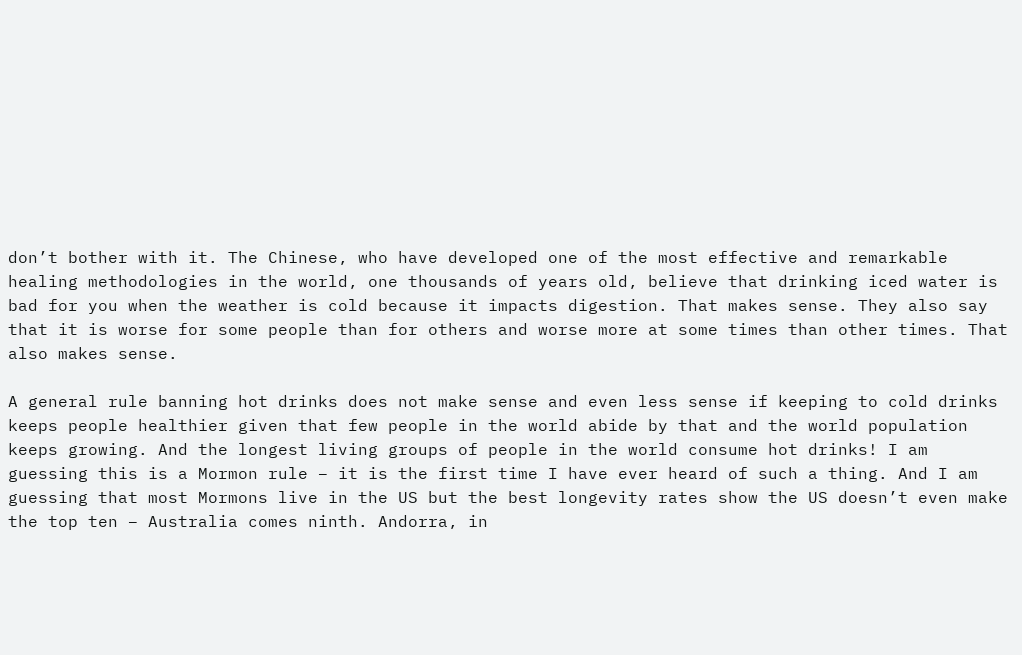don’t bother with it. The Chinese, who have developed one of the most effective and remarkable healing methodologies in the world, one thousands of years old, believe that drinking iced water is bad for you when the weather is cold because it impacts digestion. That makes sense. They also say that it is worse for some people than for others and worse more at some times than other times. That also makes sense.

A general rule banning hot drinks does not make sense and even less sense if keeping to cold drinks keeps people healthier given that few people in the world abide by that and the world population keeps growing. And the longest living groups of people in the world consume hot drinks! I am guessing this is a Mormon rule – it is the first time I have ever heard of such a thing. And I am guessing that most Mormons live in the US but the best longevity rates show the US doesn’t even make the top ten – Australia comes ninth. Andorra, in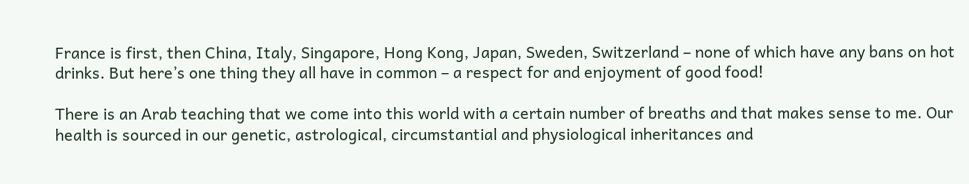France is first, then China, Italy, Singapore, Hong Kong, Japan, Sweden, Switzerland – none of which have any bans on hot drinks. But here’s one thing they all have in common – a respect for and enjoyment of good food!

There is an Arab teaching that we come into this world with a certain number of breaths and that makes sense to me. Our health is sourced in our genetic, astrological, circumstantial and physiological inheritances and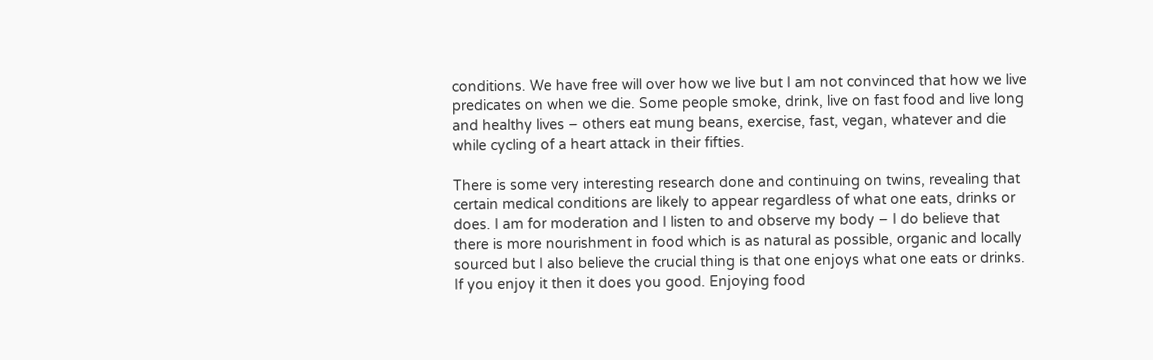conditions. We have free will over how we live but I am not convinced that how we live predicates on when we die. Some people smoke, drink, live on fast food and live long and healthy lives – others eat mung beans, exercise, fast, vegan, whatever and die while cycling of a heart attack in their fifties.

There is some very interesting research done and continuing on twins, revealing that certain medical conditions are likely to appear regardless of what one eats, drinks or does. I am for moderation and I listen to and observe my body – I do believe that there is more nourishment in food which is as natural as possible, organic and locally sourced but I also believe the crucial thing is that one enjoys what one eats or drinks. If you enjoy it then it does you good. Enjoying food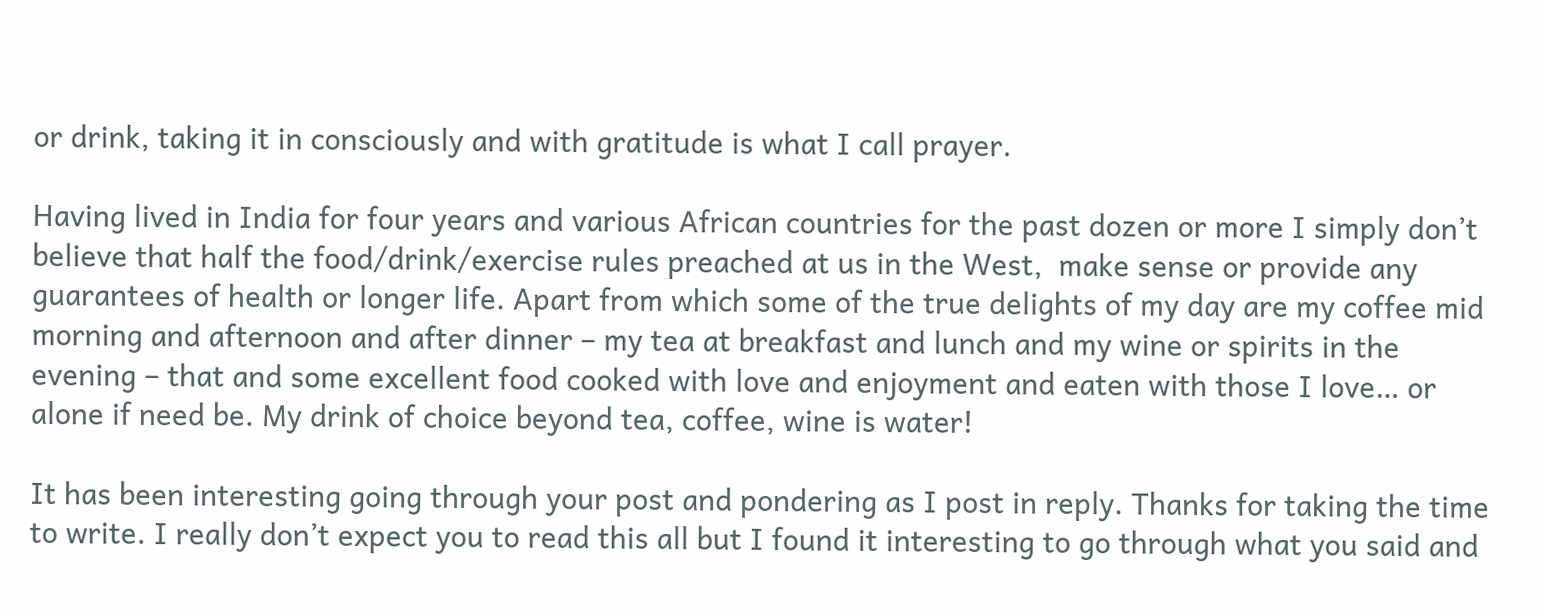or drink, taking it in consciously and with gratitude is what I call prayer.

Having lived in India for four years and various African countries for the past dozen or more I simply don’t believe that half the food/drink/exercise rules preached at us in the West,  make sense or provide any guarantees of health or longer life. Apart from which some of the true delights of my day are my coffee mid morning and afternoon and after dinner – my tea at breakfast and lunch and my wine or spirits in the evening – that and some excellent food cooked with love and enjoyment and eaten with those I love… or alone if need be. My drink of choice beyond tea, coffee, wine is water!

It has been interesting going through your post and pondering as I post in reply. Thanks for taking the time to write. I really don’t expect you to read this all but I found it interesting to go through what you said and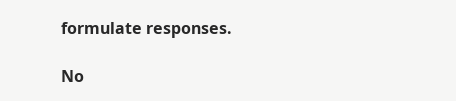formulate responses.

No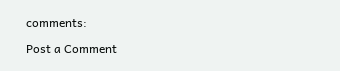comments:

Post a Comment